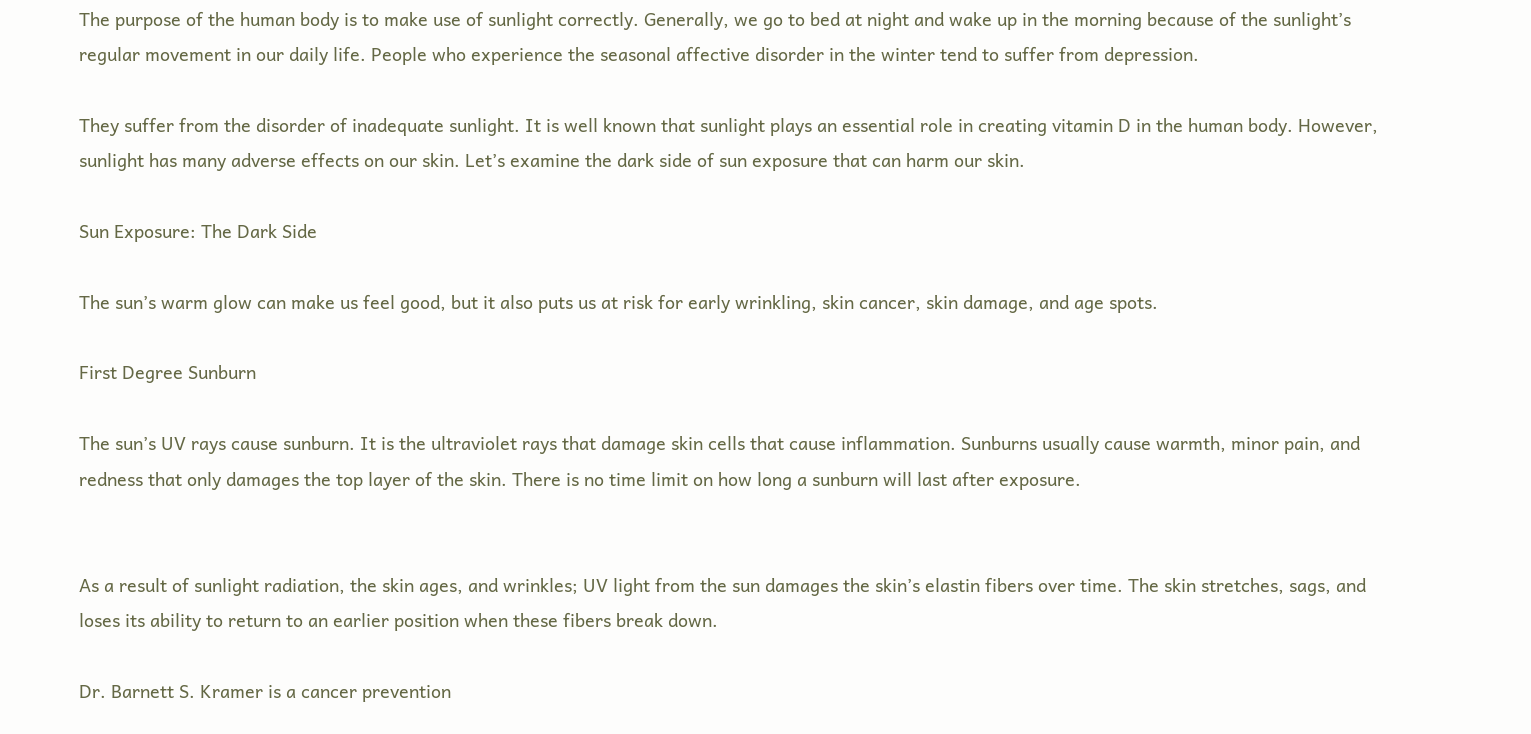The purpose of the human body is to make use of sunlight correctly. Generally, we go to bed at night and wake up in the morning because of the sunlight’s regular movement in our daily life. People who experience the seasonal affective disorder in the winter tend to suffer from depression.

They suffer from the disorder of inadequate sunlight. It is well known that sunlight plays an essential role in creating vitamin D in the human body. However, sunlight has many adverse effects on our skin. Let’s examine the dark side of sun exposure that can harm our skin.

Sun Exposure: The Dark Side

The sun’s warm glow can make us feel good, but it also puts us at risk for early wrinkling, skin cancer, skin damage, and age spots.

First Degree Sunburn

The sun’s UV rays cause sunburn. It is the ultraviolet rays that damage skin cells that cause inflammation. Sunburns usually cause warmth, minor pain, and redness that only damages the top layer of the skin. There is no time limit on how long a sunburn will last after exposure.


As a result of sunlight radiation, the skin ages, and wrinkles; UV light from the sun damages the skin’s elastin fibers over time. The skin stretches, sags, and loses its ability to return to an earlier position when these fibers break down.

Dr. Barnett S. Kramer is a cancer prevention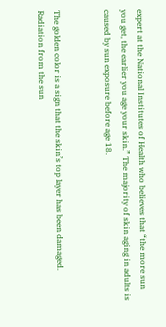expert at the National Institutes of Health who believes that “the more sun you get, the earlier you age your skin.” The majority of skin aging in adults is caused by sun exposure before age 18.


The golden color is a sign that the skin’s top layer has been damaged. Radiation from the sun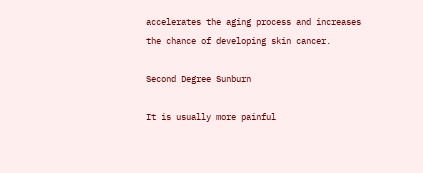accelerates the aging process and increases the chance of developing skin cancer.

Second Degree Sunburn

It is usually more painful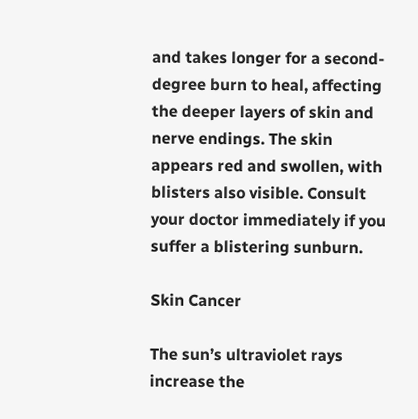and takes longer for a second-degree burn to heal, affecting the deeper layers of skin and nerve endings. The skin appears red and swollen, with blisters also visible. Consult your doctor immediately if you suffer a blistering sunburn.

Skin Cancer

The sun’s ultraviolet rays increase the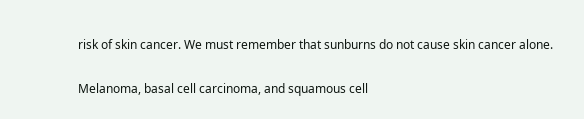risk of skin cancer. We must remember that sunburns do not cause skin cancer alone.

Melanoma, basal cell carcinoma, and squamous cell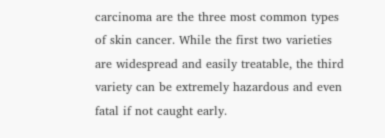carcinoma are the three most common types of skin cancer. While the first two varieties are widespread and easily treatable, the third variety can be extremely hazardous and even fatal if not caught early.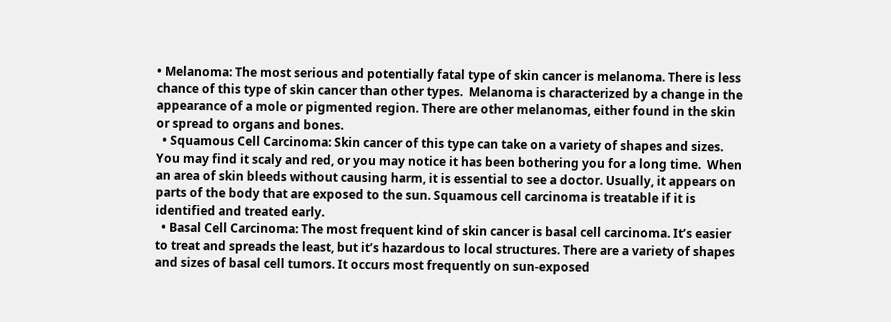• Melanoma: The most serious and potentially fatal type of skin cancer is melanoma. There is less chance of this type of skin cancer than other types.  Melanoma is characterized by a change in the appearance of a mole or pigmented region. There are other melanomas, either found in the skin or spread to organs and bones.
  • Squamous Cell Carcinoma: Skin cancer of this type can take on a variety of shapes and sizes. You may find it scaly and red, or you may notice it has been bothering you for a long time.  When an area of skin bleeds without causing harm, it is essential to see a doctor. Usually, it appears on parts of the body that are exposed to the sun. Squamous cell carcinoma is treatable if it is identified and treated early.
  • Basal Cell Carcinoma: The most frequent kind of skin cancer is basal cell carcinoma. It’s easier to treat and spreads the least, but it’s hazardous to local structures. There are a variety of shapes and sizes of basal cell tumors. It occurs most frequently on sun-exposed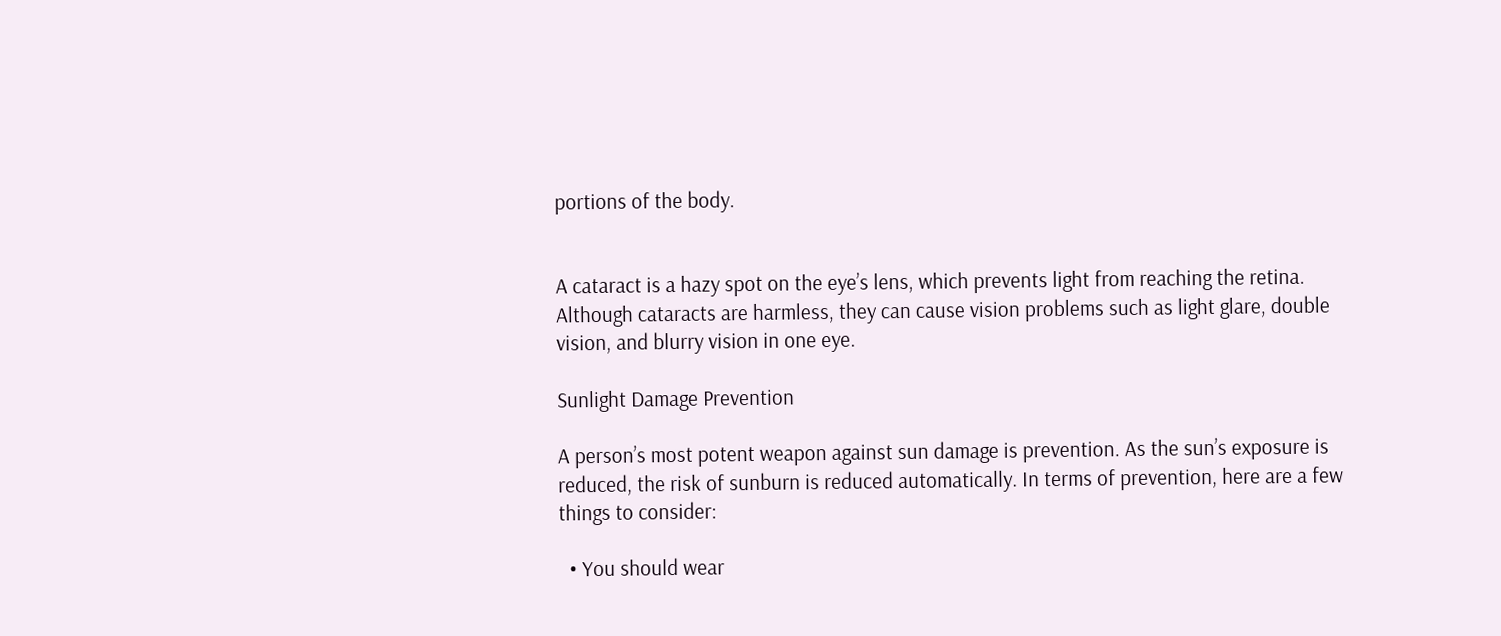portions of the body.


A cataract is a hazy spot on the eye’s lens, which prevents light from reaching the retina. Although cataracts are harmless, they can cause vision problems such as light glare, double vision, and blurry vision in one eye.

Sunlight Damage Prevention

A person’s most potent weapon against sun damage is prevention. As the sun’s exposure is reduced, the risk of sunburn is reduced automatically. In terms of prevention, here are a few things to consider:

  • You should wear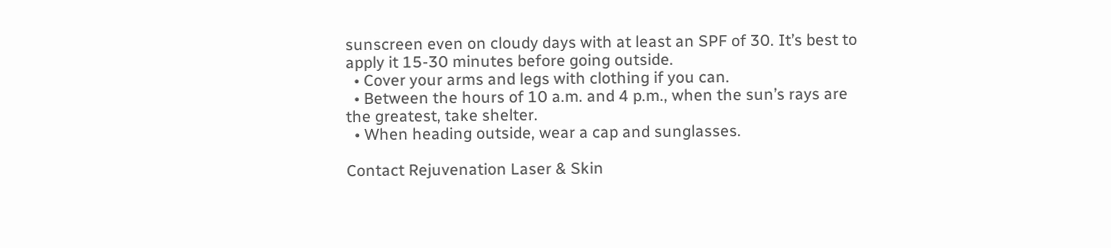sunscreen even on cloudy days with at least an SPF of 30. It’s best to apply it 15-30 minutes before going outside.
  • Cover your arms and legs with clothing if you can.
  • Between the hours of 10 a.m. and 4 p.m., when the sun’s rays are the greatest, take shelter.
  • When heading outside, wear a cap and sunglasses.

Contact Rejuvenation Laser & Skin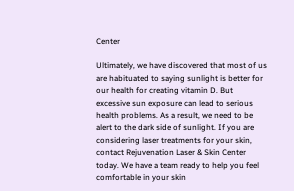Center

Ultimately, we have discovered that most of us are habituated to saying sunlight is better for our health for creating vitamin D. But excessive sun exposure can lead to serious health problems. As a result, we need to be alert to the dark side of sunlight. If you are considering laser treatments for your skin, contact Rejuvenation Laser & Skin Center today. We have a team ready to help you feel comfortable in your skin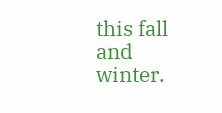this fall and winter.